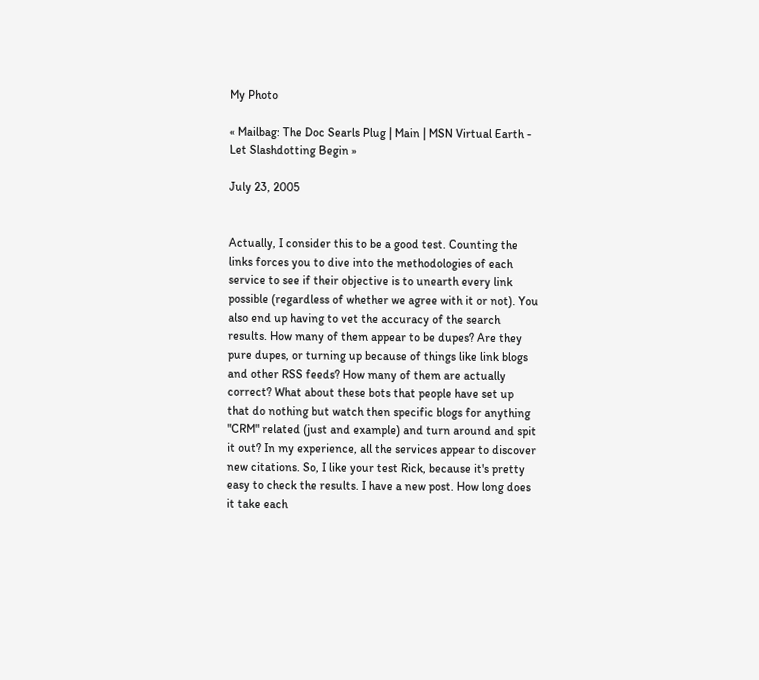My Photo

« Mailbag: The Doc Searls Plug | Main | MSN Virtual Earth - Let Slashdotting Begin »

July 23, 2005


Actually, I consider this to be a good test. Counting the links forces you to dive into the methodologies of each service to see if their objective is to unearth every link possible (regardless of whether we agree with it or not). You also end up having to vet the accuracy of the search results. How many of them appear to be dupes? Are they pure dupes, or turning up because of things like link blogs and other RSS feeds? How many of them are actually correct? What about these bots that people have set up that do nothing but watch then specific blogs for anything "CRM" related (just and example) and turn around and spit it out? In my experience, all the services appear to discover new citations. So, I like your test Rick, because it's pretty easy to check the results. I have a new post. How long does it take each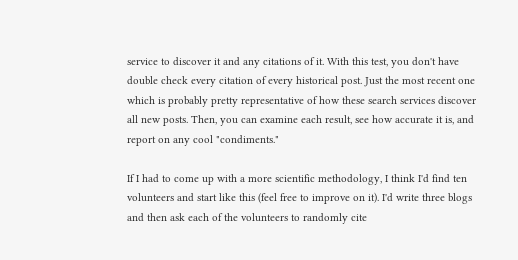service to discover it and any citations of it. With this test, you don't have double check every citation of every historical post. Just the most recent one which is probably pretty representative of how these search services discover all new posts. Then, you can examine each result, see how accurate it is, and report on any cool "condiments."

If I had to come up with a more scientific methodology, I think I'd find ten volunteers and start like this (feel free to improve on it). I'd write three blogs and then ask each of the volunteers to randomly cite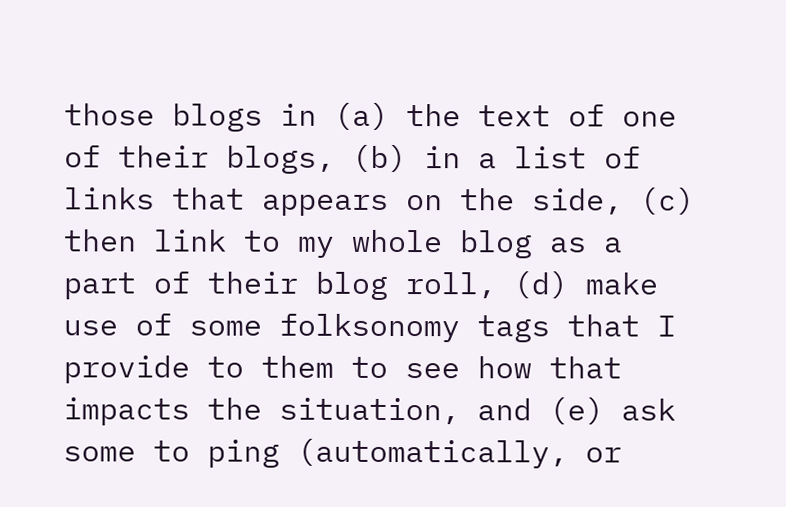those blogs in (a) the text of one of their blogs, (b) in a list of links that appears on the side, (c) then link to my whole blog as a part of their blog roll, (d) make use of some folksonomy tags that I provide to them to see how that impacts the situation, and (e) ask some to ping (automatically, or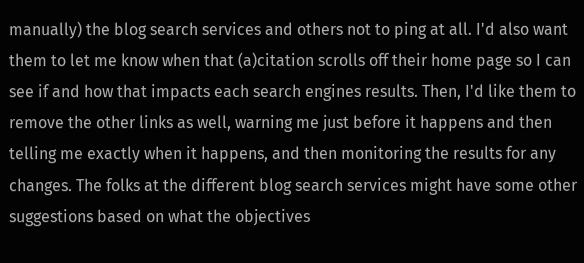manually) the blog search services and others not to ping at all. I'd also want them to let me know when that (a)citation scrolls off their home page so I can see if and how that impacts each search engines results. Then, I'd like them to remove the other links as well, warning me just before it happens and then telling me exactly when it happens, and then monitoring the results for any changes. The folks at the different blog search services might have some other suggestions based on what the objectives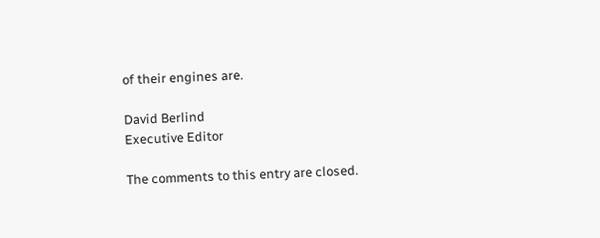of their engines are.

David Berlind
Executive Editor

The comments to this entry are closed.